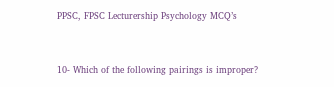PPSC, FPSC Lecturership Psychology MCQ’s


10- Which of the following pairings is improper?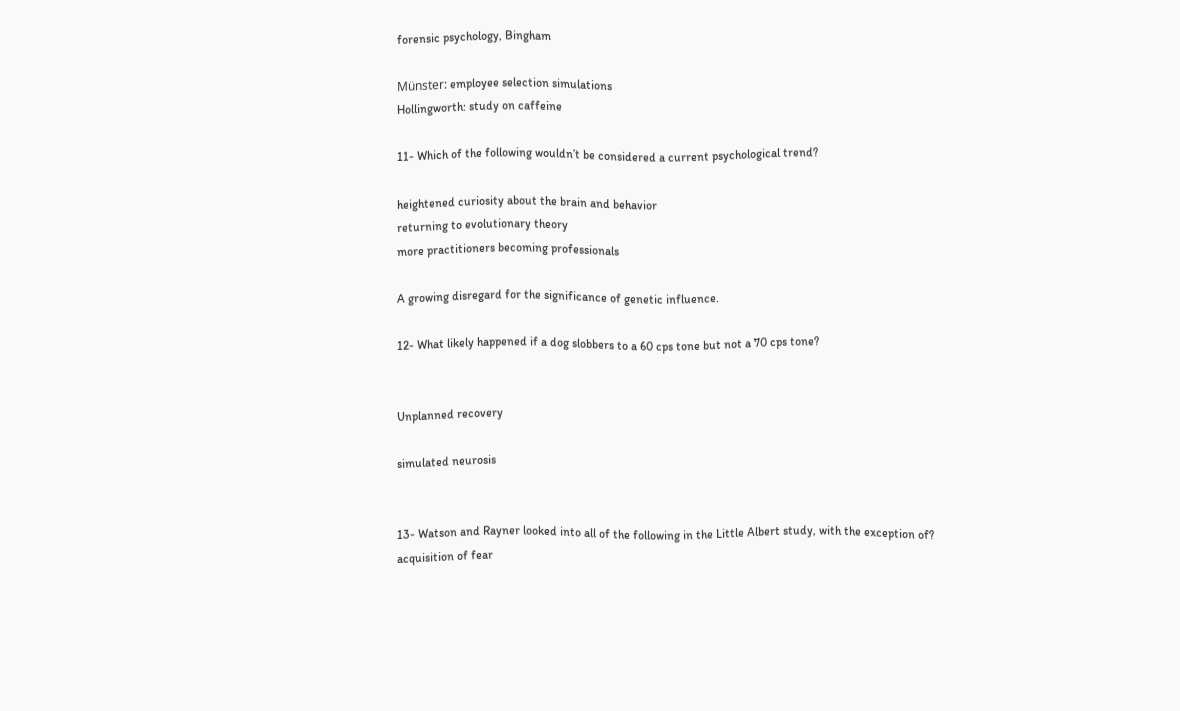forensic psychology, Bingham

Münster: employee selection simulations
Hollingworth: study on caffeine

11- Which of the following wouldn’t be considered a current psychological trend?

heightened curiosity about the brain and behavior
returning to evolutionary theory
more practitioners becoming professionals

A growing disregard for the significance of genetic influence.

12- What likely happened if a dog slobbers to a 60 cps tone but not a 70 cps tone?


Unplanned recovery

simulated neurosis


13- Watson and Rayner looked into all of the following in the Little Albert study, with the exception of?
acquisition of fear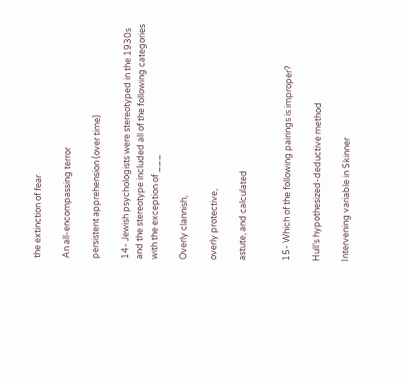the extinction of fear

An all-encompassing terror

persistent apprehension (over time)

14- Jewish psychologists were stereotyped in the 1930s and the stereotype included all of the following categories with the exception of ___

Overly clannish,

overly protective,

astute, and calculated


15- Which of the following pairings is improper?

Hull’s hypothesized-deductive method

Intervening variable in Skinner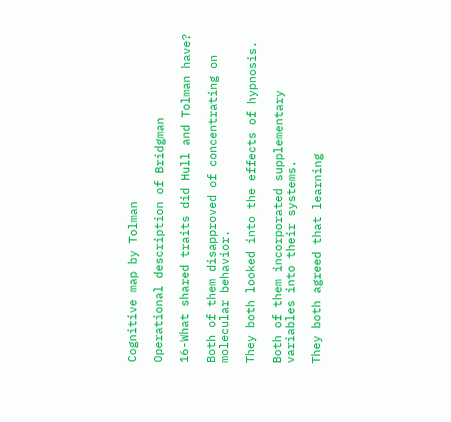Cognitive map by Tolman

Operational description of Bridgman

16-What shared traits did Hull and Tolman have?

Both of them disapproved of concentrating on molecular behavior.

They both looked into the effects of hypnosis.

Both of them incorporated supplementary variables into their systems.

They both agreed that learning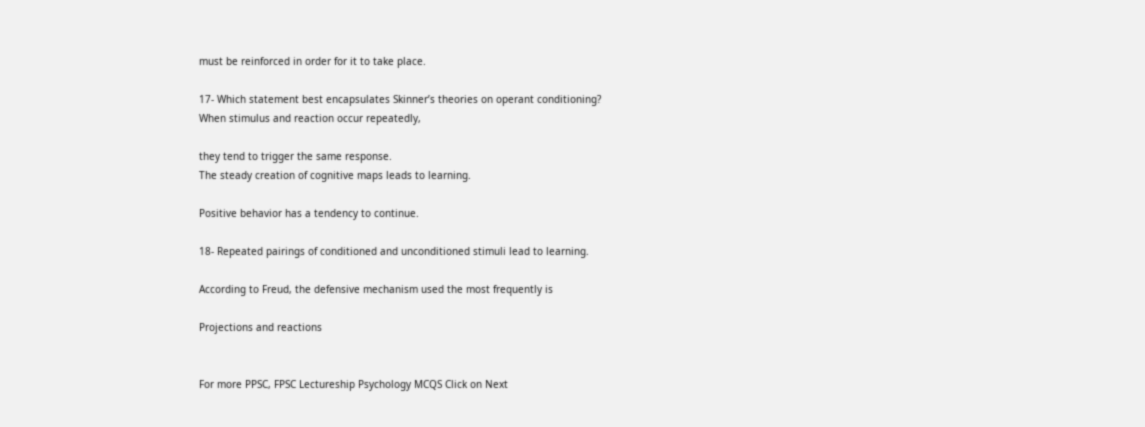must be reinforced in order for it to take place.

17- Which statement best encapsulates Skinner’s theories on operant conditioning?
When stimulus and reaction occur repeatedly,

they tend to trigger the same response.
The steady creation of cognitive maps leads to learning.

Positive behavior has a tendency to continue.

18- Repeated pairings of conditioned and unconditioned stimuli lead to learning.

According to Freud, the defensive mechanism used the most frequently is

Projections and reactions


For more PPSC, FPSC Lectureship Psychology MCQS Click on Next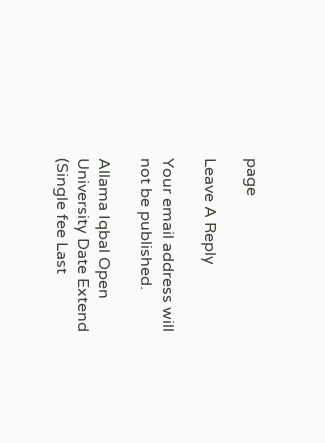page

Leave A Reply

Your email address will not be published.

Allama Iqbal Open University Date Extend (Single fee Last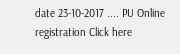date 23-10-2017 .... PU Online registration Click here